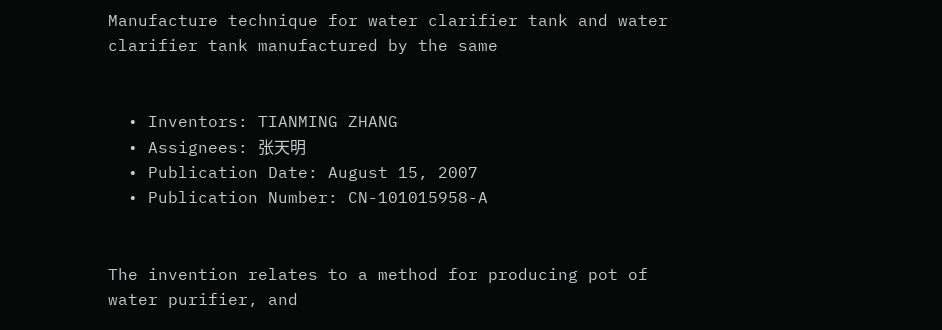Manufacture technique for water clarifier tank and water clarifier tank manufactured by the same


  • Inventors: TIANMING ZHANG
  • Assignees: 张天明
  • Publication Date: August 15, 2007
  • Publication Number: CN-101015958-A


The invention relates to a method for producing pot of water purifier, and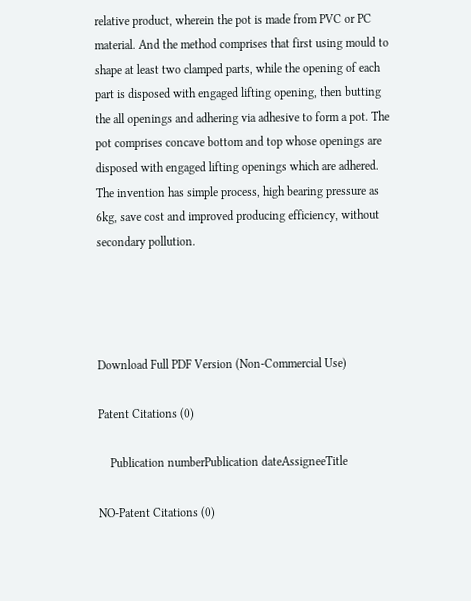relative product, wherein the pot is made from PVC or PC material. And the method comprises that first using mould to shape at least two clamped parts, while the opening of each part is disposed with engaged lifting opening, then butting the all openings and adhering via adhesive to form a pot. The pot comprises concave bottom and top whose openings are disposed with engaged lifting openings which are adhered. The invention has simple process, high bearing pressure as 6kg, save cost and improved producing efficiency, without secondary pollution.




Download Full PDF Version (Non-Commercial Use)

Patent Citations (0)

    Publication numberPublication dateAssigneeTitle

NO-Patent Citations (0)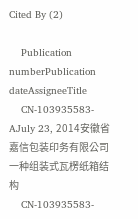Cited By (2)

    Publication numberPublication dateAssigneeTitle
    CN-103935583-AJuly 23, 2014安徽省嘉信包装印务有限公司一种组装式瓦楞纸箱结构
    CN-103935583-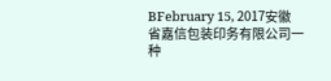BFebruary 15, 2017安徽省嘉信包装印务有限公司一种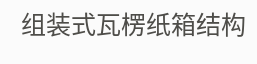组装式瓦楞纸箱结构